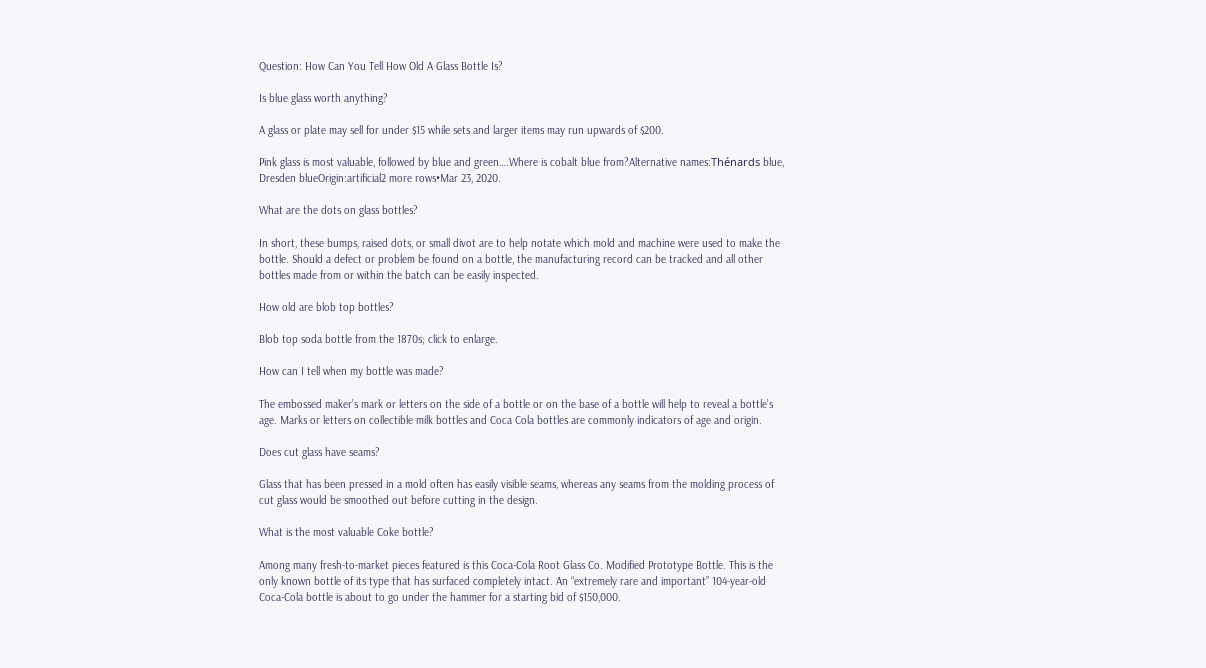Question: How Can You Tell How Old A Glass Bottle Is?

Is blue glass worth anything?

A glass or plate may sell for under $15 while sets and larger items may run upwards of $200.

Pink glass is most valuable, followed by blue and green….Where is cobalt blue from?Alternative names:Thénards blue, Dresden blueOrigin:artificial2 more rows•Mar 23, 2020.

What are the dots on glass bottles?

In short, these bumps, raised dots, or small divot are to help notate which mold and machine were used to make the bottle. Should a defect or problem be found on a bottle, the manufacturing record can be tracked and all other bottles made from or within the batch can be easily inspected.

How old are blob top bottles?

Blob top soda bottle from the 1870s; click to enlarge.

How can I tell when my bottle was made?

The embossed maker’s mark or letters on the side of a bottle or on the base of a bottle will help to reveal a bottle’s age. Marks or letters on collectible milk bottles and Coca Cola bottles are commonly indicators of age and origin.

Does cut glass have seams?

Glass that has been pressed in a mold often has easily visible seams, whereas any seams from the molding process of cut glass would be smoothed out before cutting in the design.

What is the most valuable Coke bottle?

Among many fresh-to-market pieces featured is this Coca-Cola Root Glass Co. Modified Prototype Bottle. This is the only known bottle of its type that has surfaced completely intact. An “extremely rare and important” 104-year-old Coca-Cola bottle is about to go under the hammer for a starting bid of $150,000.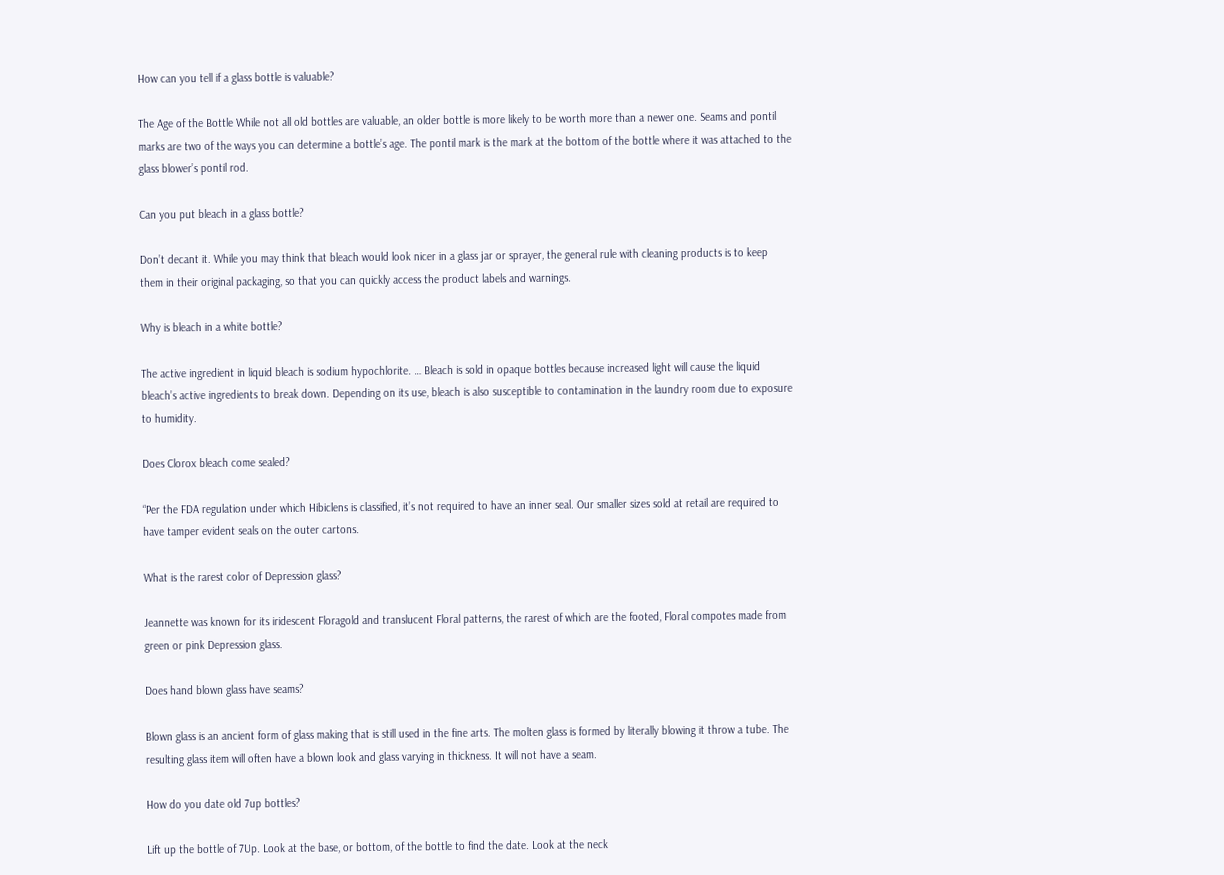How can you tell if a glass bottle is valuable?

The Age of the Bottle While not all old bottles are valuable, an older bottle is more likely to be worth more than a newer one. Seams and pontil marks are two of the ways you can determine a bottle’s age. The pontil mark is the mark at the bottom of the bottle where it was attached to the glass blower’s pontil rod.

Can you put bleach in a glass bottle?

Don’t decant it. While you may think that bleach would look nicer in a glass jar or sprayer, the general rule with cleaning products is to keep them in their original packaging, so that you can quickly access the product labels and warnings.

Why is bleach in a white bottle?

The active ingredient in liquid bleach is sodium hypochlorite. … Bleach is sold in opaque bottles because increased light will cause the liquid bleach’s active ingredients to break down. Depending on its use, bleach is also susceptible to contamination in the laundry room due to exposure to humidity.

Does Clorox bleach come sealed?

“Per the FDA regulation under which Hibiclens is classified, it’s not required to have an inner seal. Our smaller sizes sold at retail are required to have tamper evident seals on the outer cartons.

What is the rarest color of Depression glass?

Jeannette was known for its iridescent Floragold and translucent Floral patterns, the rarest of which are the footed, Floral compotes made from green or pink Depression glass.

Does hand blown glass have seams?

Blown glass is an ancient form of glass making that is still used in the fine arts. The molten glass is formed by literally blowing it throw a tube. The resulting glass item will often have a blown look and glass varying in thickness. It will not have a seam.

How do you date old 7up bottles?

Lift up the bottle of 7Up. Look at the base, or bottom, of the bottle to find the date. Look at the neck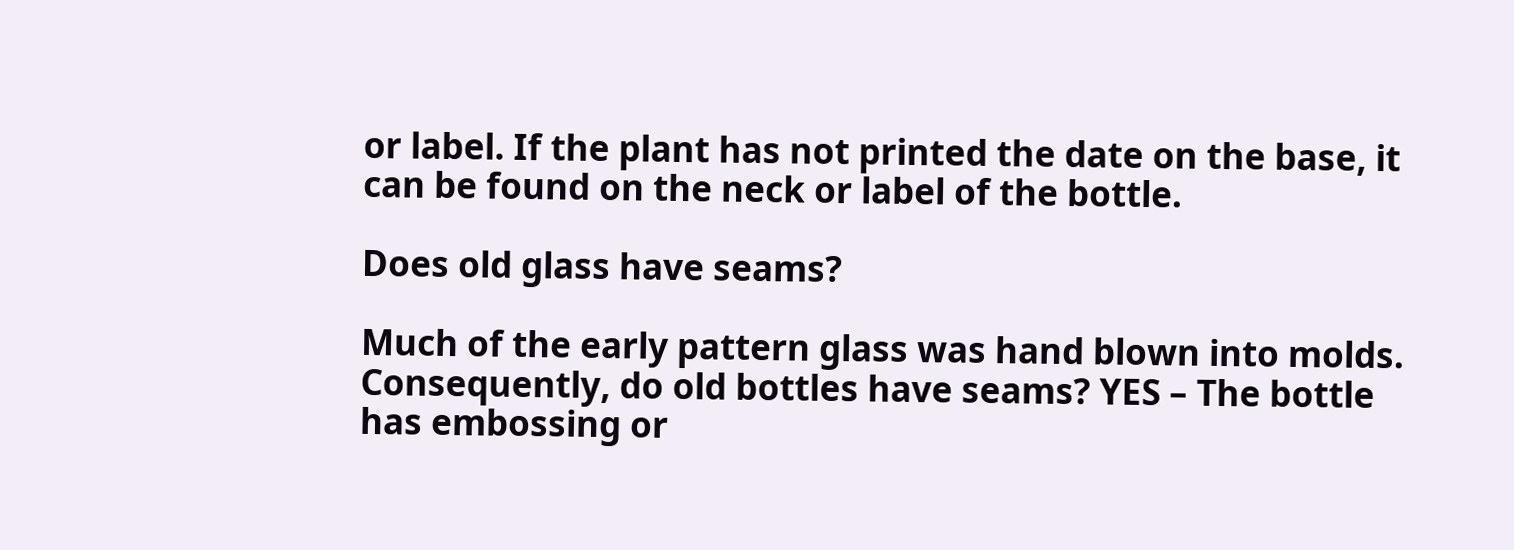or label. If the plant has not printed the date on the base, it can be found on the neck or label of the bottle.

Does old glass have seams?

Much of the early pattern glass was hand blown into molds. Consequently, do old bottles have seams? YES – The bottle has embossing or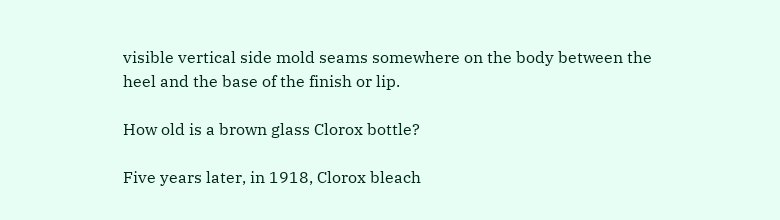visible vertical side mold seams somewhere on the body between the heel and the base of the finish or lip.

How old is a brown glass Clorox bottle?

Five years later, in 1918, Clorox bleach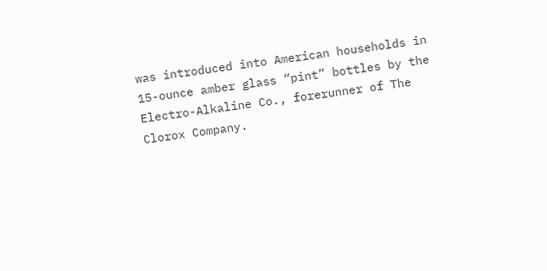was introduced into American households in 15-ounce amber glass “pint” bottles by the Electro-Alkaline Co., forerunner of The Clorox Company.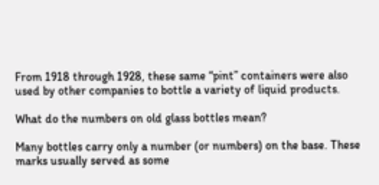From 1918 through 1928, these same “pint” containers were also used by other companies to bottle a variety of liquid products.

What do the numbers on old glass bottles mean?

Many bottles carry only a number (or numbers) on the base. These marks usually served as some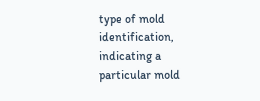type of mold identification, indicating a particular mold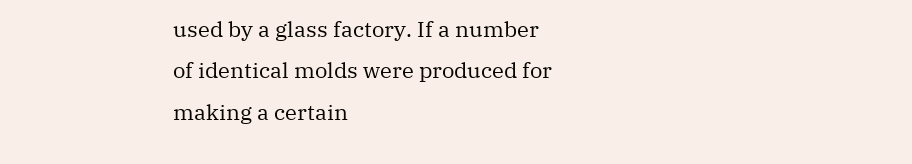used by a glass factory. If a number of identical molds were produced for making a certain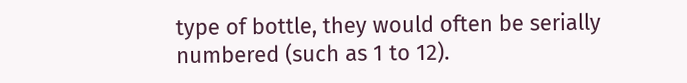type of bottle, they would often be serially numbered (such as 1 to 12).